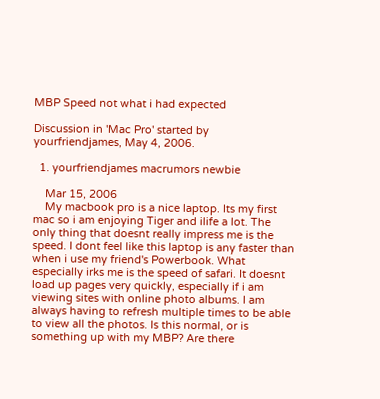MBP Speed not what i had expected

Discussion in 'Mac Pro' started by yourfriendjames, May 4, 2006.

  1. yourfriendjames macrumors newbie

    Mar 15, 2006
    My macbook pro is a nice laptop. Its my first mac so i am enjoying Tiger and ilife a lot. The only thing that doesnt really impress me is the speed. I dont feel like this laptop is any faster than when i use my friend's Powerbook. What especially irks me is the speed of safari. It doesnt load up pages very quickly, especially if i am viewing sites with online photo albums. I am always having to refresh multiple times to be able to view all the photos. Is this normal, or is something up with my MBP? Are there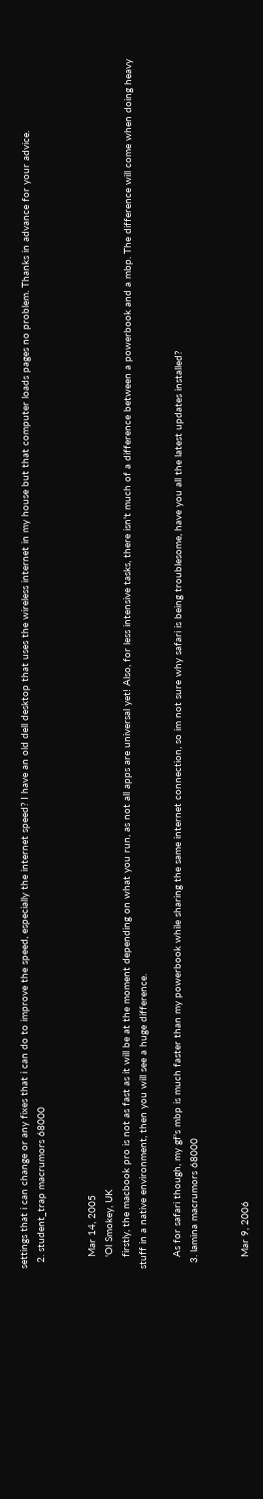settings that i can change or any fixes that i can do to improve the speed, especially the internet speed? I have an old dell desktop that uses the wireless internet in my house but that computer loads pages no problem. Thanks in advance for your advice.
  2. student_trap macrumors 68000


    Mar 14, 2005
    'Ol Smokey, UK
    firstly, the macbook pro is not as fast as it will be at the moment depending on what you run, as not all apps are universal yet! Also, for less intensive tasks, there isn't much of a difference between a powerbook and a mbp. The difference will come when doing heavy stuff in a native environment, then you will see a huge difference.

    As for safari though, my gf's mbp is much faster than my powerbook while sharing the same internet connection, so im not sure why safari is being troublesome, have you all the latest updates installed?
  3. lamina macrumors 68000


    Mar 9, 2006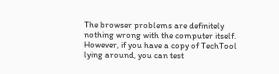The browser problems are definitely nothing wrong with the computer itself. However, if you have a copy of TechTool lying around, you can test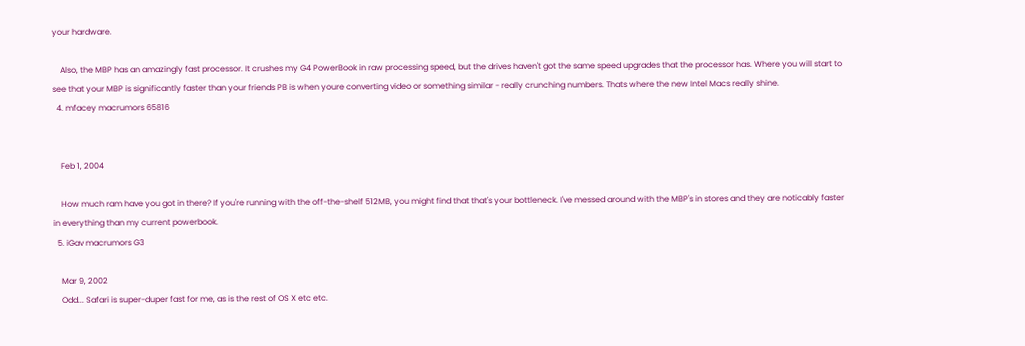your hardware.

    Also, the MBP has an amazingly fast processor. It crushes my G4 PowerBook in raw processing speed, but the drives haven't got the same speed upgrades that the processor has. Where you will start to see that your MBP is significantly faster than your friends PB is when youre converting video or something similar - really crunching numbers. Thats where the new Intel Macs really shine.
  4. mfacey macrumors 65816


    Feb 1, 2004

    How much ram have you got in there? If you're running with the off-the-shelf 512MB, you might find that that's your bottleneck. I've messed around with the MBP's in stores and they are noticably faster in everything than my current powerbook.
  5. iGav macrumors G3

    Mar 9, 2002
    Odd... Safari is super-duper fast for me, as is the rest of OS X etc etc.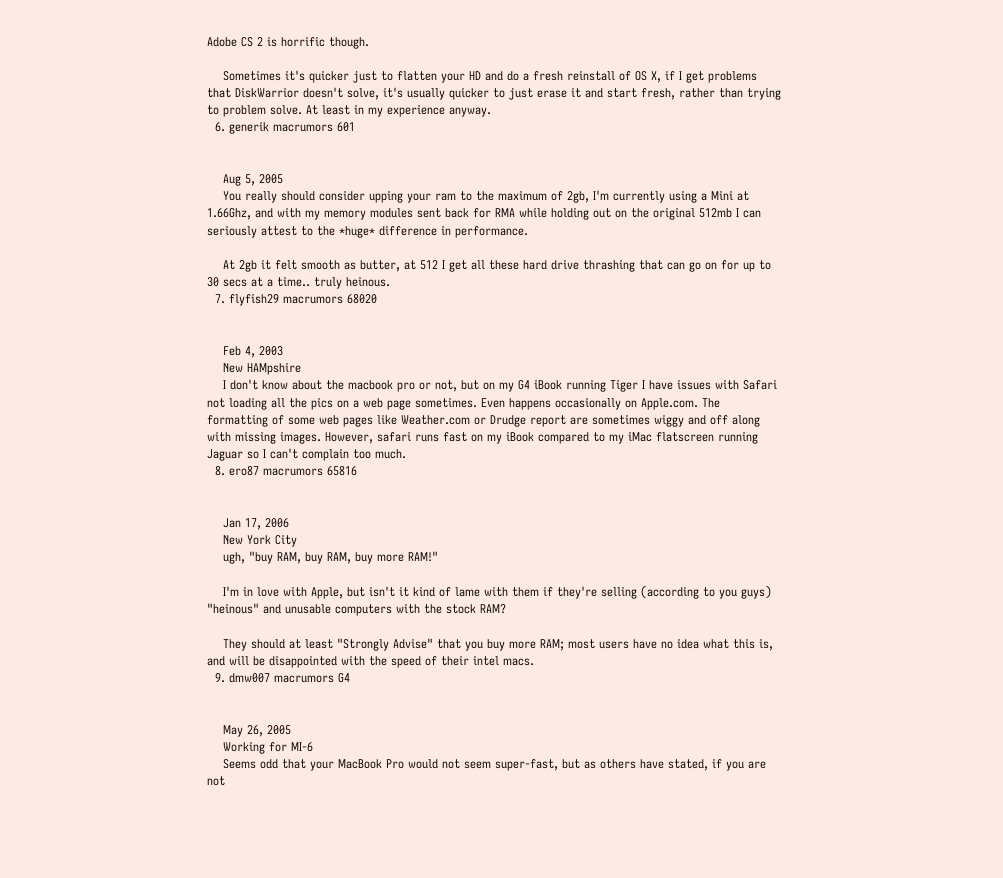Adobe CS 2 is horrific though.

    Sometimes it's quicker just to flatten your HD and do a fresh reinstall of OS X, if I get problems that DiskWarrior doesn't solve, it's usually quicker to just erase it and start fresh, rather than trying to problem solve. At least in my experience anyway.
  6. generik macrumors 601


    Aug 5, 2005
    You really should consider upping your ram to the maximum of 2gb, I'm currently using a Mini at 1.66Ghz, and with my memory modules sent back for RMA while holding out on the original 512mb I can seriously attest to the *huge* difference in performance.

    At 2gb it felt smooth as butter, at 512 I get all these hard drive thrashing that can go on for up to 30 secs at a time.. truly heinous.
  7. flyfish29 macrumors 68020


    Feb 4, 2003
    New HAMpshire
    I don't know about the macbook pro or not, but on my G4 iBook running Tiger I have issues with Safari not loading all the pics on a web page sometimes. Even happens occasionally on Apple.com. The formatting of some web pages like Weather.com or Drudge report are sometimes wiggy and off along with missing images. However, safari runs fast on my iBook compared to my iMac flatscreen running Jaguar so I can't complain too much.
  8. ero87 macrumors 65816


    Jan 17, 2006
    New York City
    ugh, "buy RAM, buy RAM, buy more RAM!"

    I'm in love with Apple, but isn't it kind of lame with them if they're selling (according to you guys) "heinous" and unusable computers with the stock RAM?

    They should at least "Strongly Advise" that you buy more RAM; most users have no idea what this is, and will be disappointed with the speed of their intel macs.
  9. dmw007 macrumors G4


    May 26, 2005
    Working for MI-6
    Seems odd that your MacBook Pro would not seem super-fast, but as others have stated, if you are not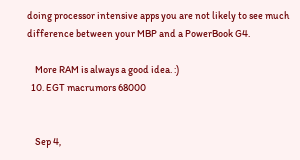doing processor intensive apps you are not likely to see much difference between your MBP and a PowerBook G4.

    More RAM is always a good idea. :)
  10. EGT macrumors 68000


    Sep 4,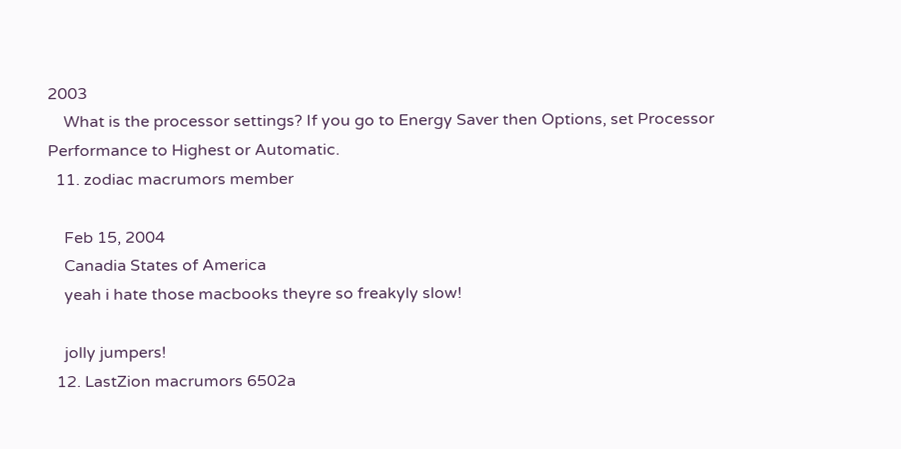2003
    What is the processor settings? If you go to Energy Saver then Options, set Processor Performance to Highest or Automatic.
  11. zodiac macrumors member

    Feb 15, 2004
    Canadia States of America
    yeah i hate those macbooks theyre so freakyly slow!

    jolly jumpers!
  12. LastZion macrumors 6502a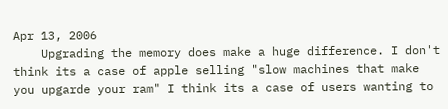Apr 13, 2006
    Upgrading the memory does make a huge difference. I don't think its a case of apple selling "slow machines that make you upgarde your ram" I think its a case of users wanting to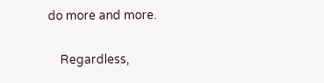do more and more.

    Regardless,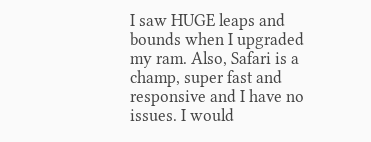I saw HUGE leaps and bounds when I upgraded my ram. Also, Safari is a champ, super fast and responsive and I have no issues. I would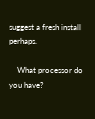suggest a fresh install perhaps.

    What processor do you have?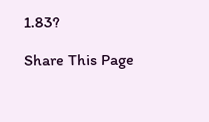1.83?

Share This Page